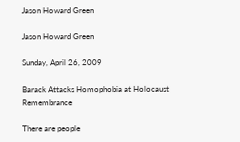Jason Howard Green

Jason Howard Green

Sunday, April 26, 2009

Barack Attacks Homophobia at Holocaust Remembrance

There are people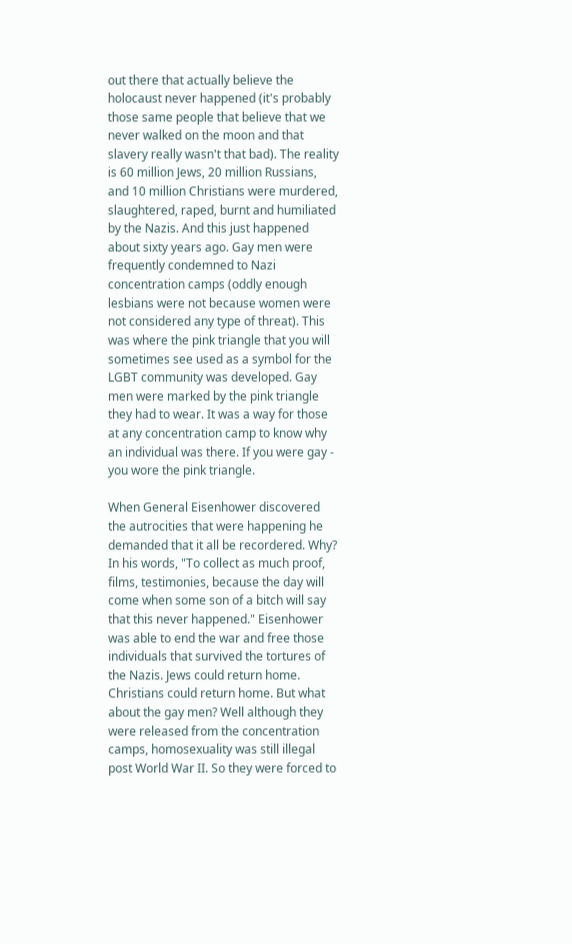out there that actually believe the holocaust never happened (it's probably those same people that believe that we never walked on the moon and that slavery really wasn't that bad). The reality is 60 million Jews, 20 million Russians, and 10 million Christians were murdered, slaughtered, raped, burnt and humiliated by the Nazis. And this just happened about sixty years ago. Gay men were frequently condemned to Nazi concentration camps (oddly enough lesbians were not because women were not considered any type of threat). This was where the pink triangle that you will sometimes see used as a symbol for the LGBT community was developed. Gay men were marked by the pink triangle they had to wear. It was a way for those at any concentration camp to know why an individual was there. If you were gay - you wore the pink triangle.

When General Eisenhower discovered the autrocities that were happening he demanded that it all be recordered. Why? In his words, "To collect as much proof, films, testimonies, because the day will come when some son of a bitch will say that this never happened." Eisenhower was able to end the war and free those individuals that survived the tortures of the Nazis. Jews could return home. Christians could return home. But what about the gay men? Well although they were released from the concentration camps, homosexuality was still illegal post World War II. So they were forced to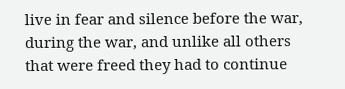live in fear and silence before the war, during the war, and unlike all others that were freed they had to continue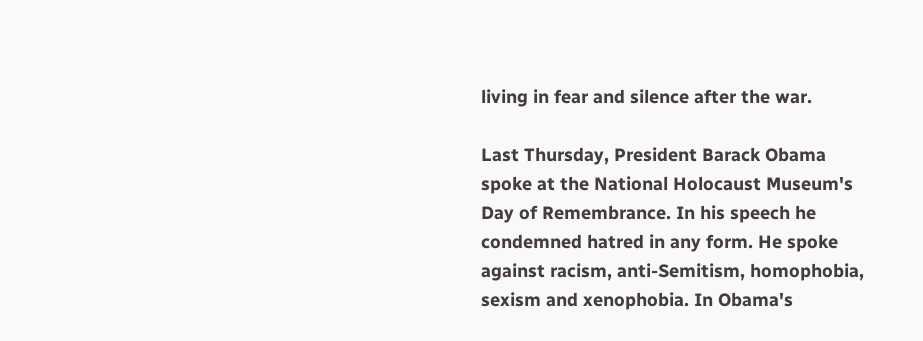living in fear and silence after the war.

Last Thursday, President Barack Obama spoke at the National Holocaust Museum's Day of Remembrance. In his speech he condemned hatred in any form. He spoke against racism, anti-Semitism, homophobia, sexism and xenophobia. In Obama's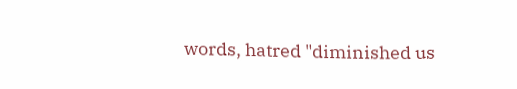words, hatred "diminished us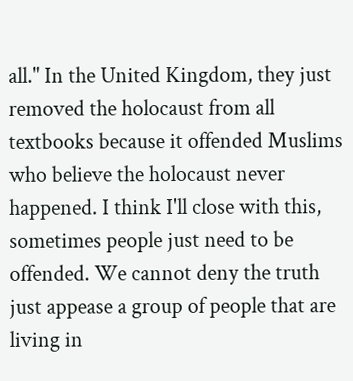all." In the United Kingdom, they just removed the holocaust from all textbooks because it offended Muslims who believe the holocaust never happened. I think I'll close with this, sometimes people just need to be offended. We cannot deny the truth just appease a group of people that are living in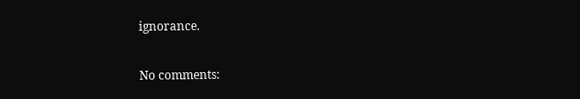ignorance.

No comments: